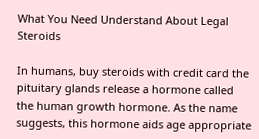What You Need Understand About Legal Steroids

In humans, buy steroids with credit card the pituitary glands release a hormone called the human growth hormone. As the name suggests, this hormone aids age appropriate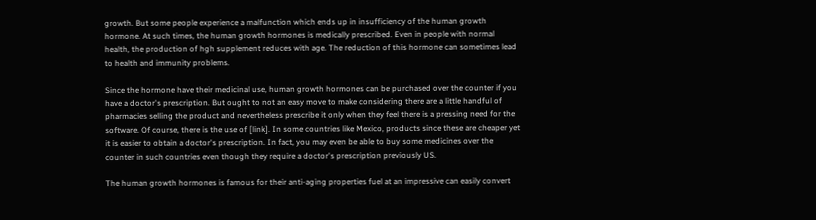growth. But some people experience a malfunction which ends up in insufficiency of the human growth hormone. At such times, the human growth hormones is medically prescribed. Even in people with normal health, the production of hgh supplement reduces with age. The reduction of this hormone can sometimes lead to health and immunity problems.

Since the hormone have their medicinal use, human growth hormones can be purchased over the counter if you have a doctor's prescription. But ought to not an easy move to make considering there are a little handful of pharmacies selling the product and nevertheless prescribe it only when they feel there is a pressing need for the software. Of course, there is the use of [link]. In some countries like Mexico, products since these are cheaper yet it is easier to obtain a doctor's prescription. In fact, you may even be able to buy some medicines over the counter in such countries even though they require a doctor's prescription previously US.

The human growth hormones is famous for their anti-aging properties fuel at an impressive can easily convert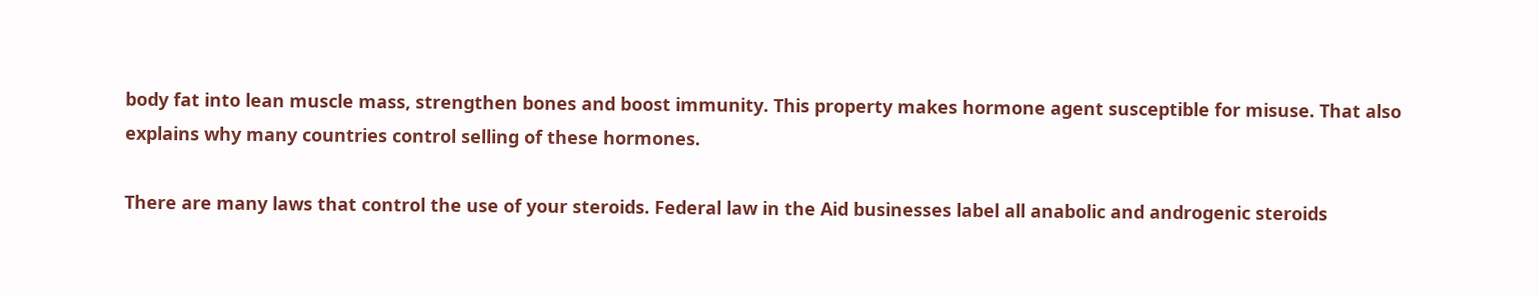body fat into lean muscle mass, strengthen bones and boost immunity. This property makes hormone agent susceptible for misuse. That also explains why many countries control selling of these hormones.

There are many laws that control the use of your steroids. Federal law in the Aid businesses label all anabolic and androgenic steroids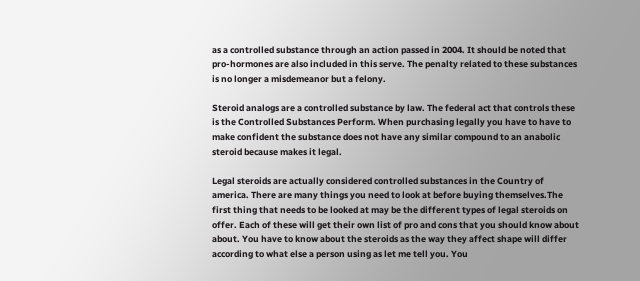as a controlled substance through an action passed in 2004. It should be noted that pro-hormones are also included in this serve. The penalty related to these substances is no longer a misdemeanor but a felony.

Steroid analogs are a controlled substance by law. The federal act that controls these is the Controlled Substances Perform. When purchasing legally you have to have to make confident the substance does not have any similar compound to an anabolic steroid because makes it legal.

Legal steroids are actually considered controlled substances in the Country of america. There are many things you need to look at before buying themselves.The first thing that needs to be looked at may be the different types of legal steroids on offer. Each of these will get their own list of pro and cons that you should know about about. You have to know about the steroids as the way they affect shape will differ according to what else a person using as let me tell you. You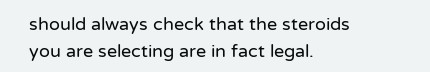should always check that the steroids you are selecting are in fact legal.